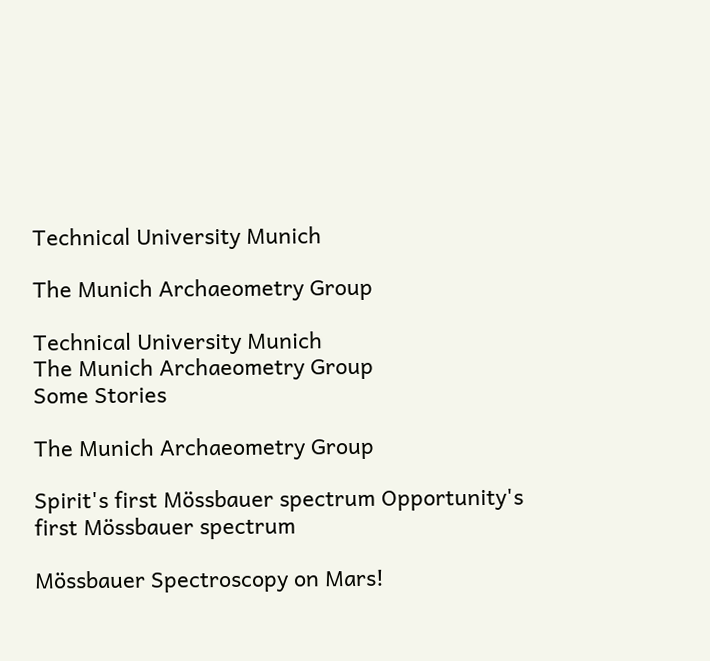Technical University Munich

The Munich Archaeometry Group

Technical University Munich
The Munich Archaeometry Group
Some Stories

The Munich Archaeometry Group

Spirit's first Mössbauer spectrum Opportunity's first Mössbauer spectrum

Mössbauer Spectroscopy on Mars!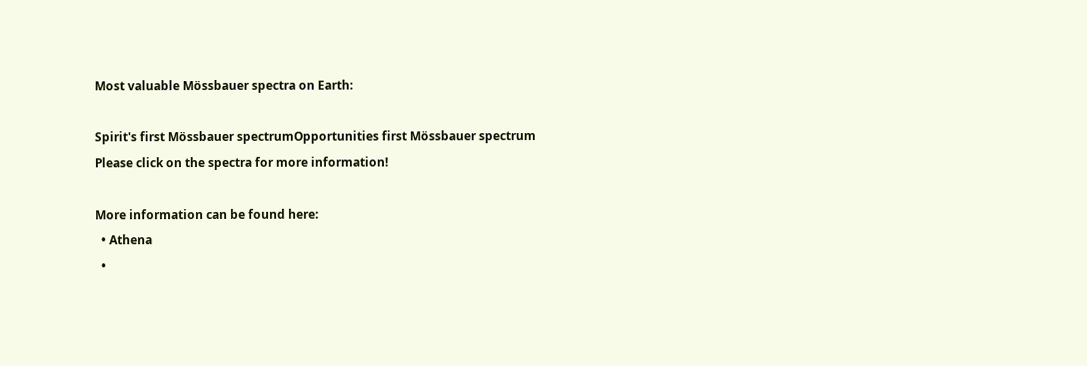Most valuable Mössbauer spectra on Earth:

Spirit's first Mössbauer spectrumOpportunities first Mössbauer spectrum
Please click on the spectra for more information!

More information can be found here:
  • Athena
  •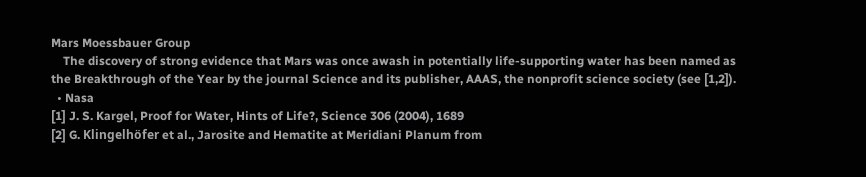Mars Moessbauer Group
    The discovery of strong evidence that Mars was once awash in potentially life-supporting water has been named as the Breakthrough of the Year by the journal Science and its publisher, AAAS, the nonprofit science society (see [1,2]).
  • Nasa
[1] J. S. Kargel, Proof for Water, Hints of Life?, Science 306 (2004), 1689
[2] G. Klingelhöfer et al., Jarosite and Hematite at Meridiani Planum from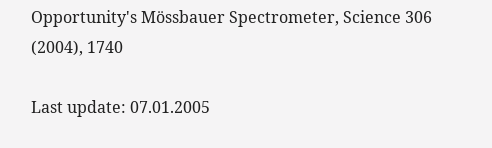Opportunity's Mössbauer Spectrometer, Science 306 (2004), 1740

Last update: 07.01.2005